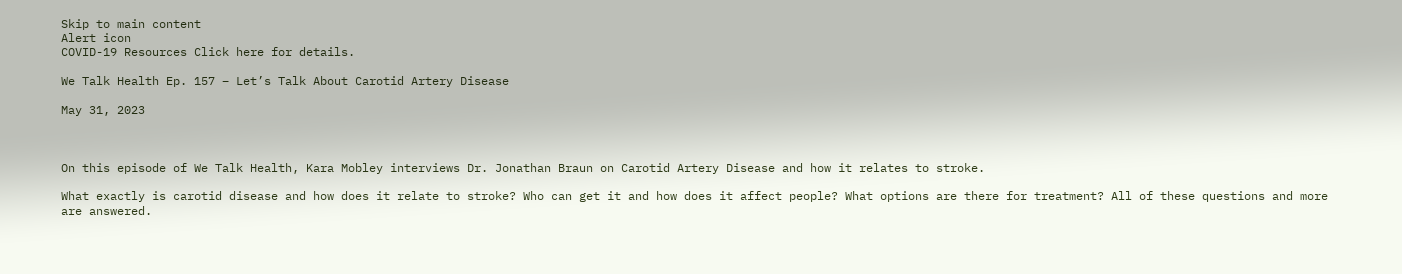Skip to main content
Alert icon
COVID-19 Resources Click here for details.

We Talk Health Ep. 157 – Let’s Talk About Carotid Artery Disease

May 31, 2023



On this episode of We Talk Health, Kara Mobley interviews Dr. Jonathan Braun on Carotid Artery Disease and how it relates to stroke.

What exactly is carotid disease and how does it relate to stroke? Who can get it and how does it affect people? What options are there for treatment? All of these questions and more are answered.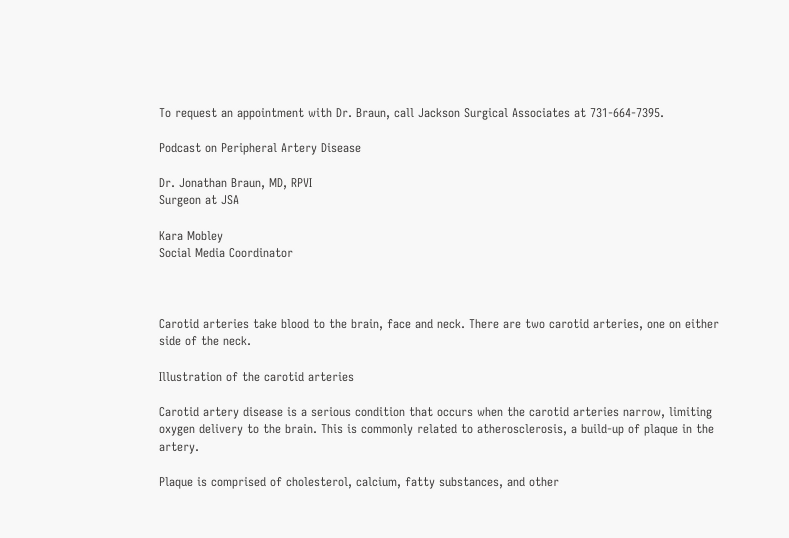To request an appointment with Dr. Braun, call Jackson Surgical Associates at 731-664-7395.

Podcast on Peripheral Artery Disease

Dr. Jonathan Braun, MD, RPVI
Surgeon at JSA

Kara Mobley
Social Media Coordinator



Carotid arteries take blood to the brain, face and neck. There are two carotid arteries, one on either side of the neck.

Illustration of the carotid arteries

Carotid artery disease is a serious condition that occurs when the carotid arteries narrow, limiting oxygen delivery to the brain. This is commonly related to atherosclerosis, a build-up of plaque in the artery.

Plaque is comprised of cholesterol, calcium, fatty substances, and other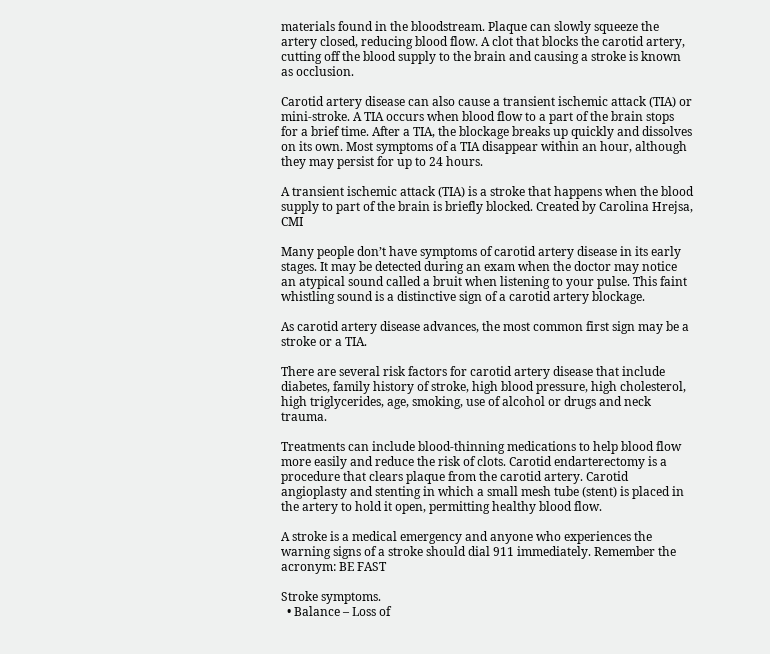materials found in the bloodstream. Plaque can slowly squeeze the artery closed, reducing blood flow. A clot that blocks the carotid artery, cutting off the blood supply to the brain and causing a stroke is known as occlusion.

Carotid artery disease can also cause a transient ischemic attack (TIA) or mini-stroke. A TIA occurs when blood flow to a part of the brain stops for a brief time. After a TIA, the blockage breaks up quickly and dissolves on its own. Most symptoms of a TIA disappear within an hour, although they may persist for up to 24 hours.

A transient ischemic attack (TIA) is a stroke that happens when the blood supply to part of the brain is briefly blocked. Created by Carolina Hrejsa, CMI

Many people don’t have symptoms of carotid artery disease in its early stages. It may be detected during an exam when the doctor may notice an atypical sound called a bruit when listening to your pulse. This faint whistling sound is a distinctive sign of a carotid artery blockage.

As carotid artery disease advances, the most common first sign may be a stroke or a TIA.

There are several risk factors for carotid artery disease that include diabetes, family history of stroke, high blood pressure, high cholesterol, high triglycerides, age, smoking, use of alcohol or drugs and neck trauma.

Treatments can include blood-thinning medications to help blood flow more easily and reduce the risk of clots. Carotid endarterectomy is a procedure that clears plaque from the carotid artery. Carotid angioplasty and stenting in which a small mesh tube (stent) is placed in the artery to hold it open, permitting healthy blood flow.

A stroke is a medical emergency and anyone who experiences the warning signs of a stroke should dial 911 immediately. Remember the acronym: BE FAST

Stroke symptoms.
  • Balance – Loss of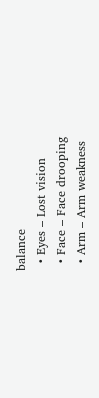balance
  • Eyes – Lost vision
  • Face – Face drooping
  • Arm – Arm weakness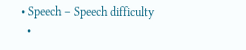• Speech – Speech difficulty
  •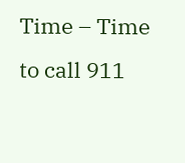Time – Time to call 911